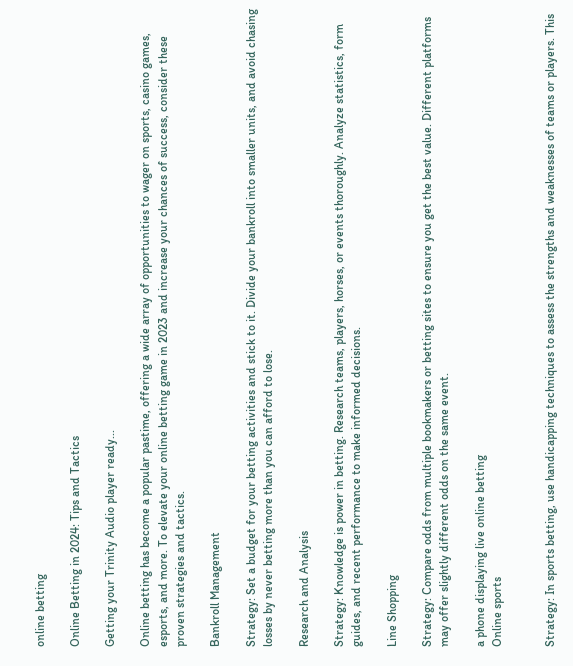online betting

Online Betting in 2024: Tips and Tactics

Getting your Trinity Audio player ready...

Online betting has become a popular pastime, offering a wide array of opportunities to wager on sports, casino games, esports, and more. To elevate your online betting game in 2023 and increase your chances of success, consider these proven strategies and tactics.

Bankroll Management

Strategy: Set a budget for your betting activities and stick to it. Divide your bankroll into smaller units, and avoid chasing losses by never betting more than you can afford to lose.

Research and Analysis

Strategy: Knowledge is power in betting. Research teams, players, horses, or events thoroughly. Analyze statistics, form guides, and recent performance to make informed decisions.

Line Shopping

Strategy: Compare odds from multiple bookmakers or betting sites to ensure you get the best value. Different platforms may offer slightly different odds on the same event.

a phone displaying live online betting
Online sports


Strategy: In sports betting, use handicapping techniques to assess the strengths and weaknesses of teams or players. This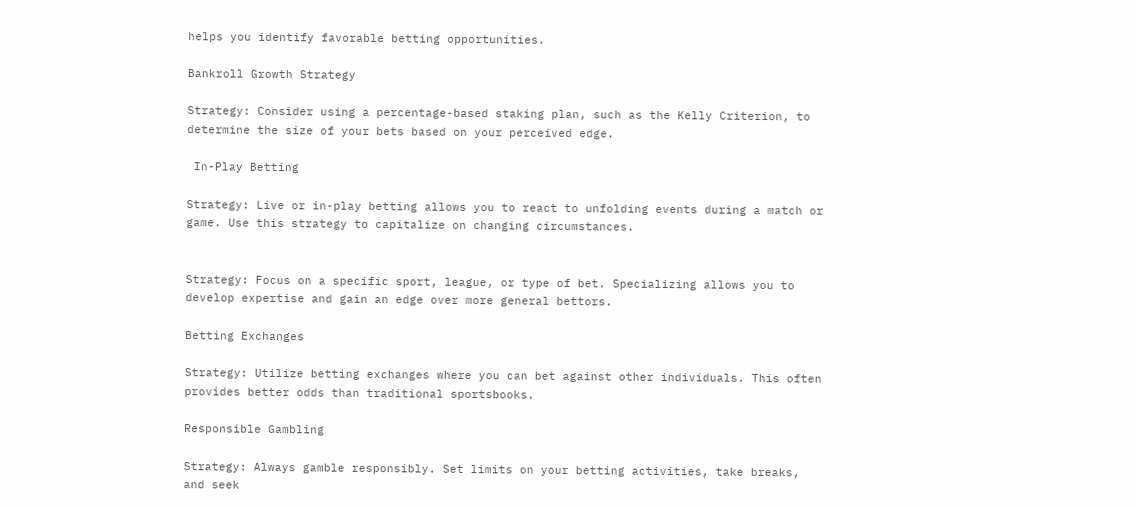helps you identify favorable betting opportunities.

Bankroll Growth Strategy

Strategy: Consider using a percentage-based staking plan, such as the Kelly Criterion, to determine the size of your bets based on your perceived edge.

 In-Play Betting

Strategy: Live or in-play betting allows you to react to unfolding events during a match or game. Use this strategy to capitalize on changing circumstances.


Strategy: Focus on a specific sport, league, or type of bet. Specializing allows you to develop expertise and gain an edge over more general bettors.

Betting Exchanges

Strategy: Utilize betting exchanges where you can bet against other individuals. This often provides better odds than traditional sportsbooks.

Responsible Gambling

Strategy: Always gamble responsibly. Set limits on your betting activities, take breaks, and seek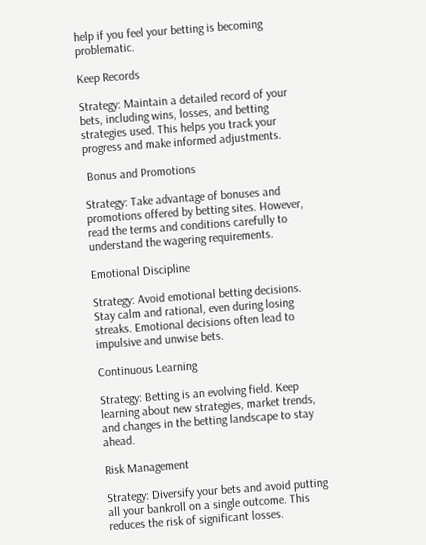help if you feel your betting is becoming problematic.

Keep Records

Strategy: Maintain a detailed record of your bets, including wins, losses, and betting strategies used. This helps you track your progress and make informed adjustments.

 Bonus and Promotions

Strategy: Take advantage of bonuses and promotions offered by betting sites. However, read the terms and conditions carefully to understand the wagering requirements.

Emotional Discipline

Strategy: Avoid emotional betting decisions. Stay calm and rational, even during losing streaks. Emotional decisions often lead to impulsive and unwise bets.

Continuous Learning

Strategy: Betting is an evolving field. Keep learning about new strategies, market trends, and changes in the betting landscape to stay ahead.

Risk Management

Strategy: Diversify your bets and avoid putting all your bankroll on a single outcome. This reduces the risk of significant losses.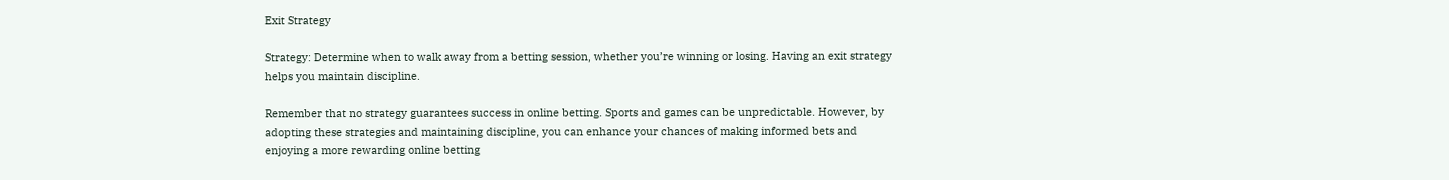Exit Strategy

Strategy: Determine when to walk away from a betting session, whether you’re winning or losing. Having an exit strategy helps you maintain discipline.

Remember that no strategy guarantees success in online betting. Sports and games can be unpredictable. However, by adopting these strategies and maintaining discipline, you can enhance your chances of making informed bets and enjoying a more rewarding online betting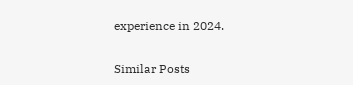experience in 2024.

Similar Posts